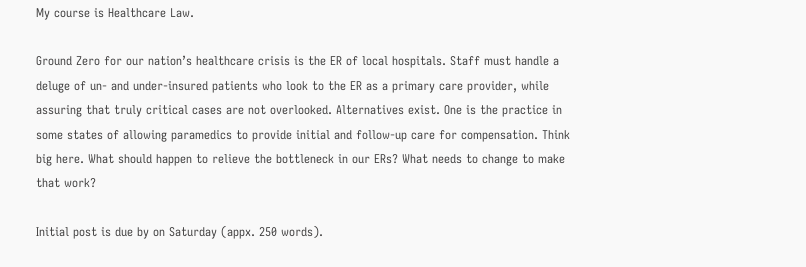My course is Healthcare Law.

Ground Zero for our nation’s healthcare crisis is the ER of local hospitals. Staff must handle a deluge of un- and under-insured patients who look to the ER as a primary care provider, while assuring that truly critical cases are not overlooked. Alternatives exist. One is the practice in some states of allowing paramedics to provide initial and follow-up care for compensation. Think big here. What should happen to relieve the bottleneck in our ERs? What needs to change to make that work?

Initial post is due by on Saturday (appx. 250 words).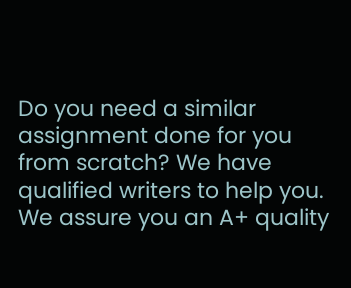Do you need a similar assignment done for you from scratch? We have qualified writers to help you. We assure you an A+ quality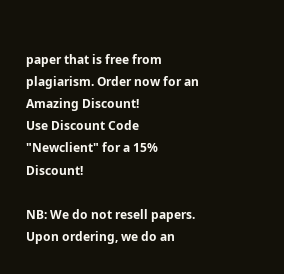paper that is free from plagiarism. Order now for an Amazing Discount!
Use Discount Code "Newclient" for a 15% Discount!

NB: We do not resell papers. Upon ordering, we do an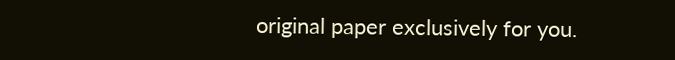original paper exclusively for you.